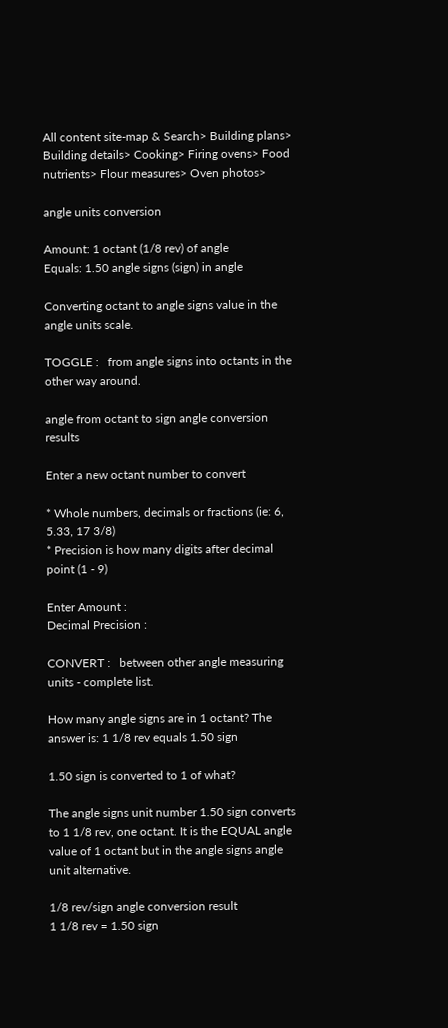All content site-map & Search> Building plans> Building details> Cooking> Firing ovens> Food nutrients> Flour measures> Oven photos>

angle units conversion

Amount: 1 octant (1/8 rev) of angle
Equals: 1.50 angle signs (sign) in angle

Converting octant to angle signs value in the angle units scale.

TOGGLE :   from angle signs into octants in the other way around.

angle from octant to sign angle conversion results

Enter a new octant number to convert

* Whole numbers, decimals or fractions (ie: 6, 5.33, 17 3/8)
* Precision is how many digits after decimal point (1 - 9)

Enter Amount :
Decimal Precision :

CONVERT :   between other angle measuring units - complete list.

How many angle signs are in 1 octant? The answer is: 1 1/8 rev equals 1.50 sign

1.50 sign is converted to 1 of what?

The angle signs unit number 1.50 sign converts to 1 1/8 rev, one octant. It is the EQUAL angle value of 1 octant but in the angle signs angle unit alternative.

1/8 rev/sign angle conversion result
1 1/8 rev = 1.50 sign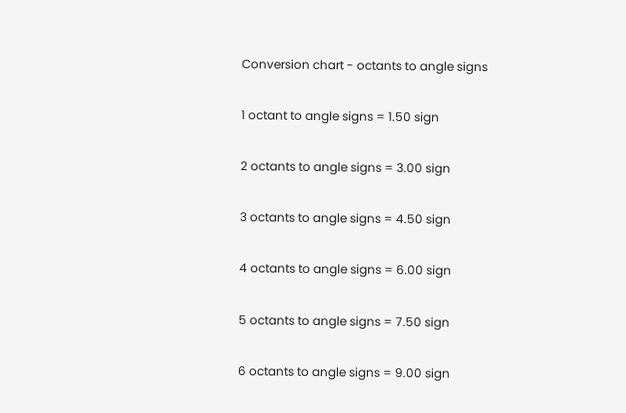Conversion chart - octants to angle signs

1 octant to angle signs = 1.50 sign

2 octants to angle signs = 3.00 sign

3 octants to angle signs = 4.50 sign

4 octants to angle signs = 6.00 sign

5 octants to angle signs = 7.50 sign

6 octants to angle signs = 9.00 sign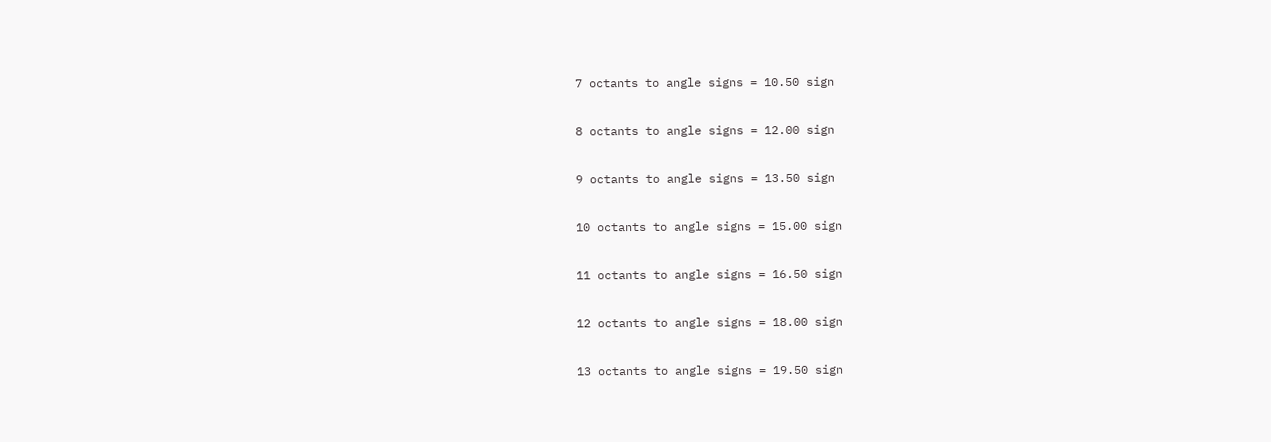7 octants to angle signs = 10.50 sign

8 octants to angle signs = 12.00 sign

9 octants to angle signs = 13.50 sign

10 octants to angle signs = 15.00 sign

11 octants to angle signs = 16.50 sign

12 octants to angle signs = 18.00 sign

13 octants to angle signs = 19.50 sign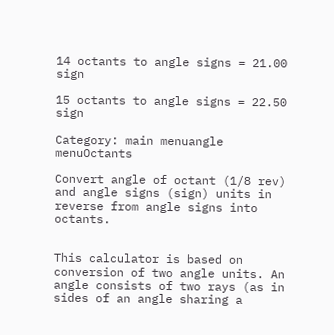14 octants to angle signs = 21.00 sign

15 octants to angle signs = 22.50 sign

Category: main menuangle menuOctants

Convert angle of octant (1/8 rev) and angle signs (sign) units in reverse from angle signs into octants.


This calculator is based on conversion of two angle units. An angle consists of two rays (as in sides of an angle sharing a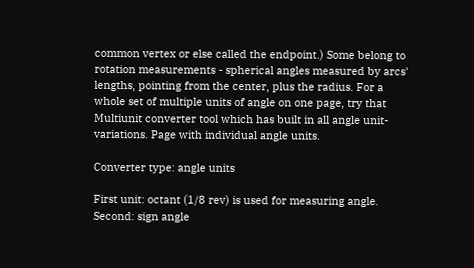common vertex or else called the endpoint.) Some belong to rotation measurements - spherical angles measured by arcs' lengths, pointing from the center, plus the radius. For a whole set of multiple units of angle on one page, try that Multiunit converter tool which has built in all angle unit-variations. Page with individual angle units.

Converter type: angle units

First unit: octant (1/8 rev) is used for measuring angle.
Second: sign angle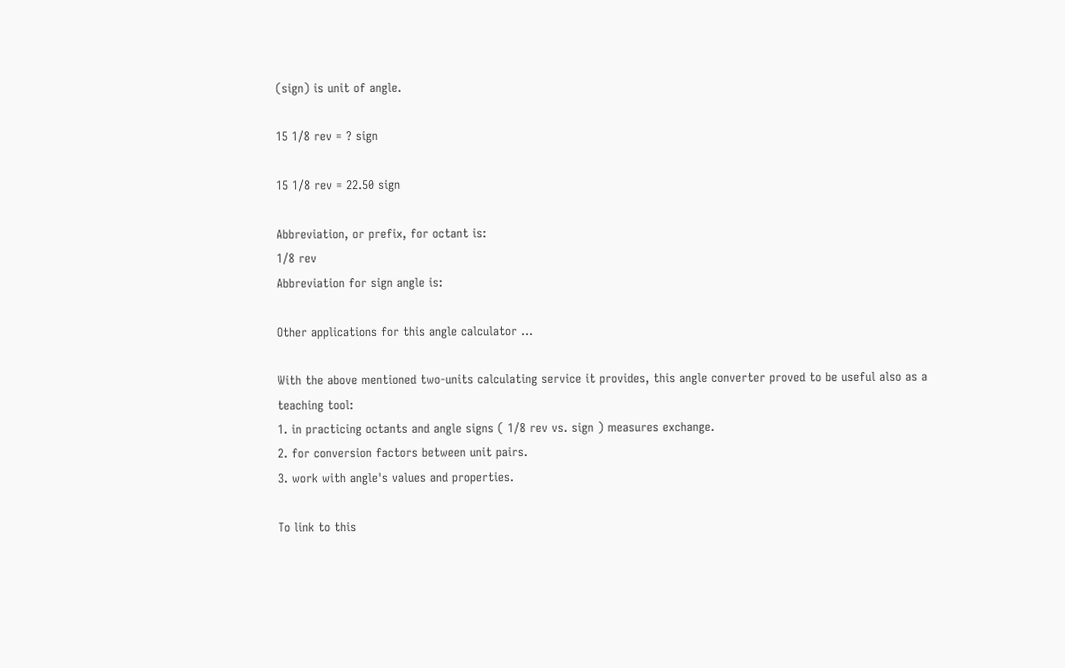(sign) is unit of angle.

15 1/8 rev = ? sign

15 1/8 rev = 22.50 sign

Abbreviation, or prefix, for octant is:
1/8 rev
Abbreviation for sign angle is:

Other applications for this angle calculator ...

With the above mentioned two-units calculating service it provides, this angle converter proved to be useful also as a teaching tool:
1. in practicing octants and angle signs ( 1/8 rev vs. sign ) measures exchange.
2. for conversion factors between unit pairs.
3. work with angle's values and properties.

To link to this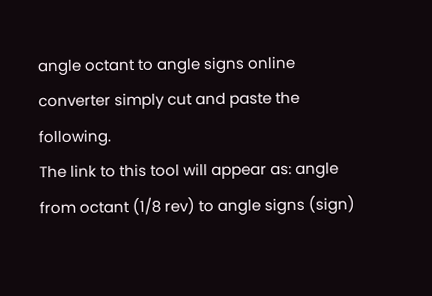angle octant to angle signs online converter simply cut and paste the following.
The link to this tool will appear as: angle from octant (1/8 rev) to angle signs (sign)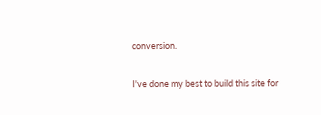conversion.

I've done my best to build this site for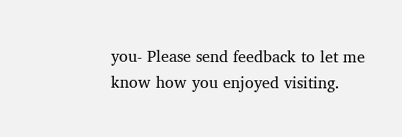you- Please send feedback to let me know how you enjoyed visiting.